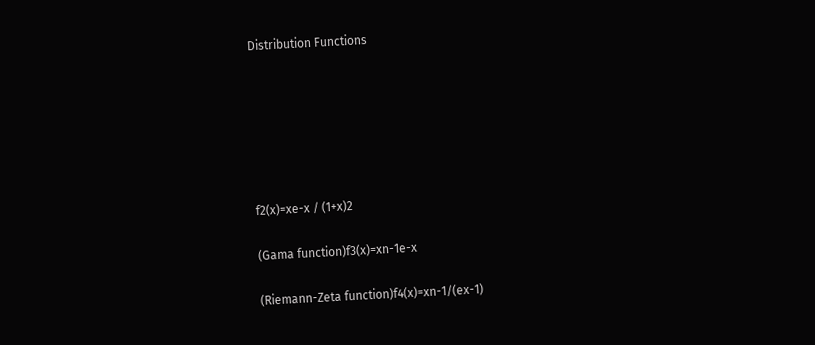Distribution Functions










f2(x)=xe-x / (1+x)2


(Gama function)f3(x)=xn-1e-x


(Riemann-Zeta function)f4(x)=xn-1/(ex-1)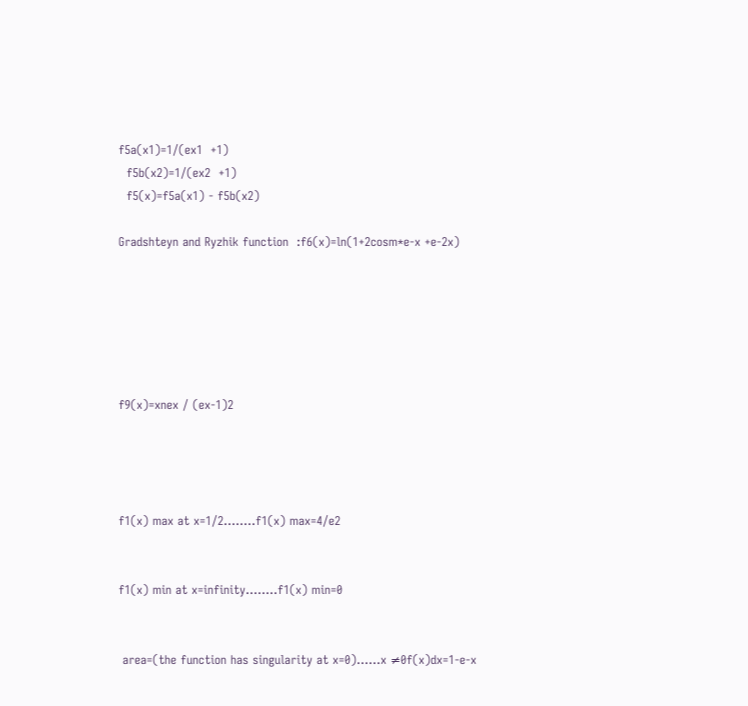f5a(x1)=1/(ex1  +1)
  f5b(x2)=1/(ex2  +1)
  f5(x)=f5a(x1) - f5b(x2)

Gradshteyn and Ryzhik function  :f6(x)=ln(1+2cosm*e-x +e-2x)






f9(x)=xnex / (ex-1)2




f1(x) max at x=1/2........f1(x) max=4/e2


f1(x) min at x=infinity........f1(x) min=0


 area=(the function has singularity at x=0)......x ≠0f(x)dx=1-e-x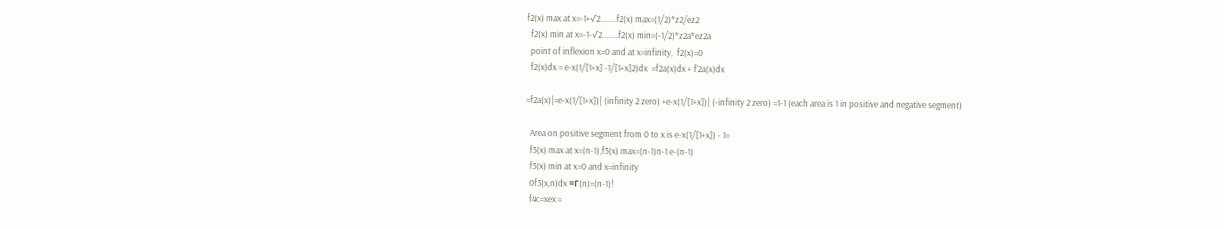f2(x) max at x=-1+√2........f2(x) max=(1/2)*z2/ez2
  f2(x) min at x=-1-√2........f2(x) min=(-1/2)*z2a*ez2a
  point of inflexion x=0 and at x=infinity,  f2(x)=0
  f2(x)dx = e-x(1/[1+x] -1/[1+x]2)dx  =f2a(x)dx + f'2a(x)dx

=f2a(x)|=e-x(1/[1+x])| (infinity 2 zero) +e-x(1/[1+x])| (-infinity 2 zero) =1-1 (each area is 1 in positive and negative segment)

  Area on positive segment from 0 to x is e-x(1/[1+x]) - 1=
  f3(x) max at x=(n-1),f3(x) max=(n-1)n-1 e-(n-1)
  f3(x) min at x=0 and x=infinity
  0f3(x,n)dx =Γ(n)=(n-1)!
  f4c=xex =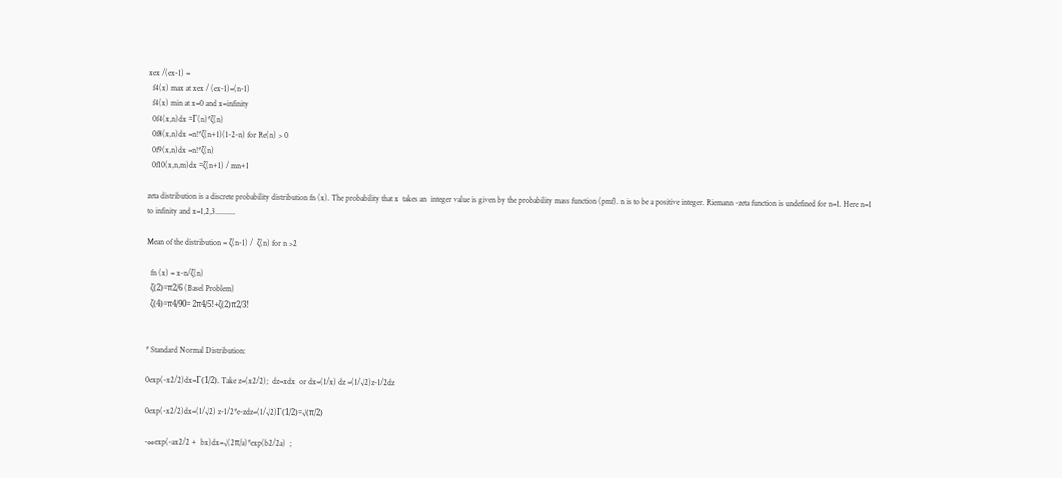xex /(ex-1) =
  f4(x) max at xex / (ex-1)=(n-1)
  f4(x) min at x=0 and x=infinity
  0f4(x,n)dx =Γ(n)*ζ(n)
  0f8(x,n)dx =n!*ζ(n+1)(1-2-n) for Re(n) > 0
  0f9(x,n)dx =n!*ζ(n)
  0f10(x,n,m)dx =ζ(n+1) / mn+1

zeta distribution is a discrete probability distribution fn (x). The probability that x  takes an  integer value is given by the probability mass function (pmf). n is to be a positive integer. Riemann -zeta function is undefined for n=1. Here n=1 to infinity and x=1,2,3..........

Mean of the distribution = ζ(n-1) /  ζ(n) for n >2

  fn (x) = x-n/ζ(n)
  ζ(2)=π2/6 (Basel Problem)
  ζ(4)=π4/90= 2π4/5!+ζ(2)π2/3!


* Standard Normal Distribution:

0exp(-x2/2)dx=Γ(1/2). Take z=(x2/2);  dz=xdx  or dx=(1/x) dz =(1/√2)z-1/2dz

0exp(-x2/2)dx=(1/√2) z-1/2*e-zdz=(1/√2)Γ(1/2)=√(π/2)

-∞exp(-ax2/2 +  bx)dx=√(2π/a)*exp(b2/2a)  ;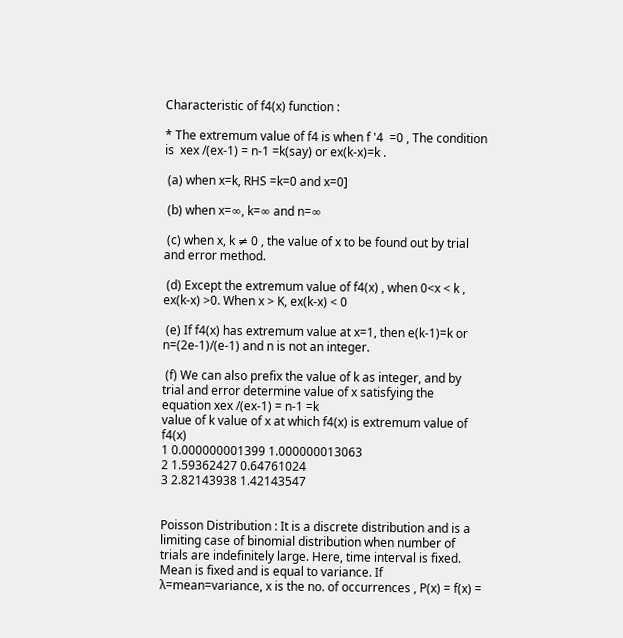Characteristic of f4(x) function :

* The extremum value of f4 is when f '4  =0 , The condition is  xex /(ex-1) = n-1 =k(say) or ex(k-x)=k .

 (a) when x=k, RHS =k=0 and x=0]

 (b) when x=∞, k=∞ and n=∞

 (c) when x, k ≠ 0 , the value of x to be found out by trial and error method.

 (d) Except the extremum value of f4(x) , when 0<x < k , ex(k-x) >0. When x > K, ex(k-x) < 0

 (e) If f4(x) has extremum value at x=1, then e(k-1)=k or n=(2e-1)/(e-1) and n is not an integer.

 (f) We can also prefix the value of k as integer, and by trial and error determine value of x satisfying the equation xex /(ex-1) = n-1 =k
value of k value of x at which f4(x) is extremum value of f4(x)
1 0.000000001399 1.000000013063
2 1.59362427 0.64761024
3 2.82143938 1.42143547


Poisson Distribution : It is a discrete distribution and is a limiting case of binomial distribution when number of trials are indefinitely large. Here, time interval is fixed. Mean is fixed and is equal to variance. If λ=mean=variance, x is the no. of occurrences , P(x) = f(x) =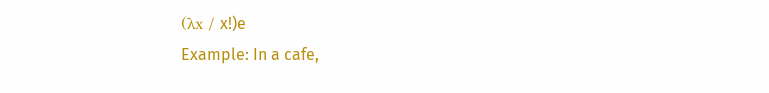(λx / x!)e
Example: In a cafe,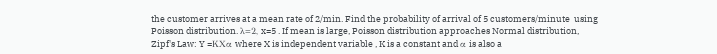the customer arrives at a mean rate of 2/min. Find the probability of arrival of 5 customers/minute  using Poisson distribution. λ=2, x=5 . If mean is large, Poisson distribution approaches Normal distribution,
Zipf's Law: Y =KXα where X is independent variable , K is a constant and α is also a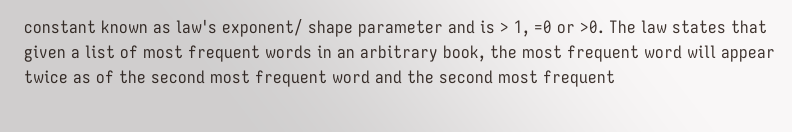constant known as law's exponent/ shape parameter and is > 1, =0 or >0. The law states that given a list of most frequent words in an arbitrary book, the most frequent word will appear twice as of the second most frequent word and the second most frequent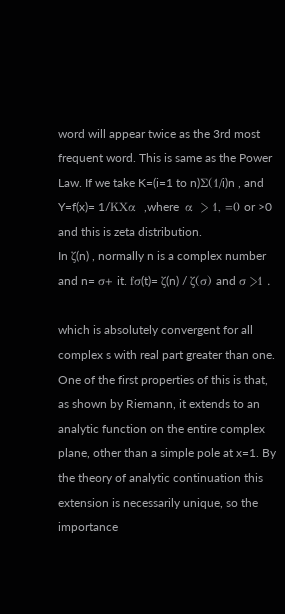word will appear twice as the 3rd most frequent word. This is same as the Power Law. If we take K=(i=1 to n)Σ(1/i)n , and Y=f(x)= 1/KXα  ,where  α  > 1, =0 or >0 and this is zeta distribution.
In ζ(n) , normally n is a complex number and n= σ+ it. fσ(t)= ζ(n) / ζ(σ) and σ >1 .

which is absolutely convergent for all complex s with real part greater than one. One of the first properties of this is that, as shown by Riemann, it extends to an analytic function on the entire complex plane, other than a simple pole at x=1. By the theory of analytic continuation this extension is necessarily unique, so the importance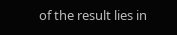of the result lies in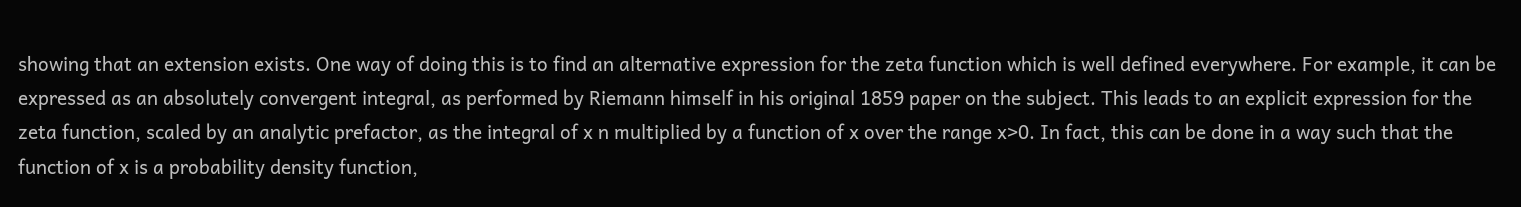showing that an extension exists. One way of doing this is to find an alternative expression for the zeta function which is well defined everywhere. For example, it can be expressed as an absolutely convergent integral, as performed by Riemann himself in his original 1859 paper on the subject. This leads to an explicit expression for the zeta function, scaled by an analytic prefactor, as the integral of x n multiplied by a function of x over the range x>0. In fact, this can be done in a way such that the function of x is a probability density function,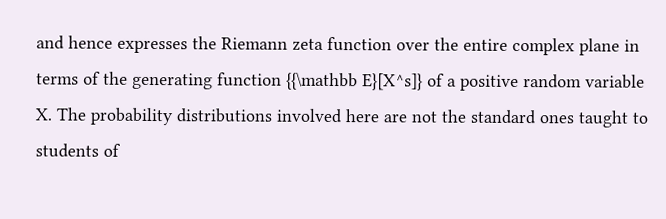and hence expresses the Riemann zeta function over the entire complex plane in terms of the generating function {{\mathbb E}[X^s]} of a positive random variable X. The probability distributions involved here are not the standard ones taught to students of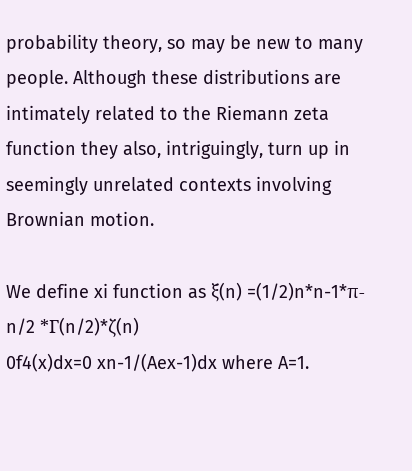probability theory, so may be new to many people. Although these distributions are intimately related to the Riemann zeta function they also, intriguingly, turn up in seemingly unrelated contexts involving Brownian motion.

We define xi function as ξ(n) =(1/2)n*n-1*π-n/2 *Γ(n/2)*ζ(n)
0f4(x)dx=0 xn-1/(Aex-1)dx where A=1.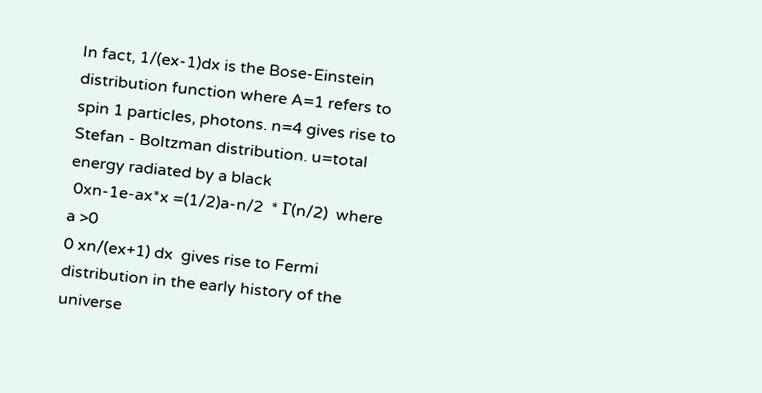In fact, 1/(ex-1)dx is the Bose-Einstein distribution function where A=1 refers to spin 1 particles, photons. n=4 gives rise to Stefan - Boltzman distribution. u=total energy radiated by a black
 0xn-1e-ax*x =(1/2)a-n/2  * Γ(n/2)  where a >0
0 xn/(ex+1) dx  gives rise to Fermi distribution in the early history of the universe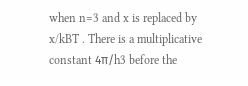when n=3 and x is replaced by x/kBT . There is a multiplicative constant 4π/h3 before the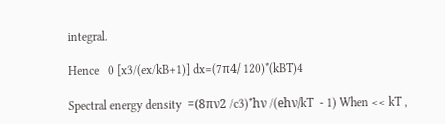integral.

Hence   0 [x3/(ex/kB+1)] dx=(7π4/ 120)*(kBT)4

Spectral energy density  =(8πν2 /c3)*hν /(ehν/kT  - 1) When << kT ,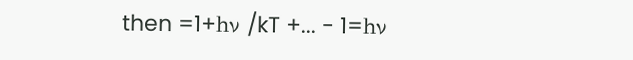then =1+hν /kT +... - 1=hν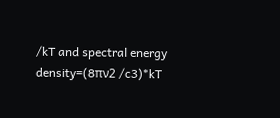/kT and spectral energy density=(8πν2 /c3)*kT